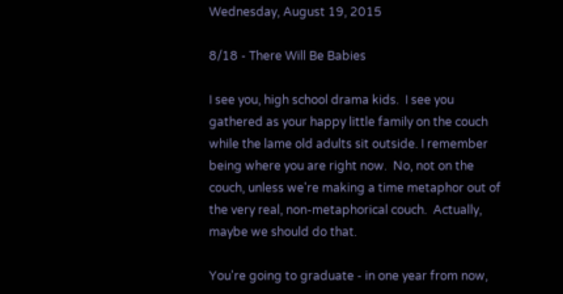Wednesday, August 19, 2015

8/18 - There Will Be Babies

I see you, high school drama kids.  I see you gathered as your happy little family on the couch while the lame old adults sit outside. I remember being where you are right now.  No, not on the couch, unless we're making a time metaphor out of the very real, non-metaphorical couch.  Actually, maybe we should do that.

You're going to graduate - in one year from now,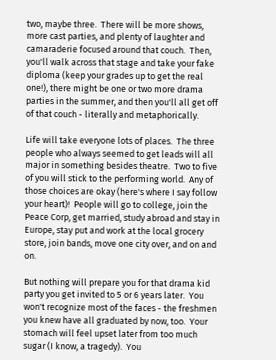two, maybe three.  There will be more shows, more cast parties, and plenty of laughter and camaraderie focused around that couch.  Then, you'll walk across that stage and take your fake diploma (keep your grades up to get the real one!), there might be one or two more drama parties in the summer, and then you'll all get off of that couch - literally and metaphorically.

Life will take everyone lots of places.  The three people who always seemed to get leads will all major in something besides theatre.  Two to five of you will stick to the performing world.  Any of those choices are okay (here's where I say follow your heart)!  People will go to college, join the Peace Corp, get married, study abroad and stay in Europe, stay put and work at the local grocery store, join bands, move one city over, and on and on.

But nothing will prepare you for that drama kid party you get invited to 5 or 6 years later.  You won't recognize most of the faces - the freshmen you knew have all graduated by now, too.  Your stomach will feel upset later from too much sugar (I know, a tragedy).  You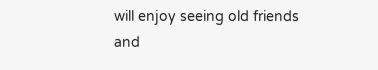will enjoy seeing old friends and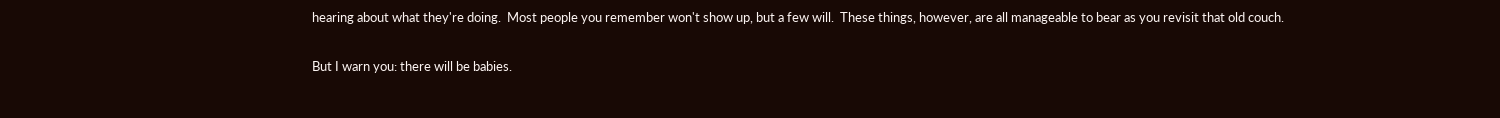hearing about what they're doing.  Most people you remember won't show up, but a few will.  These things, however, are all manageable to bear as you revisit that old couch.

But I warn you: there will be babies.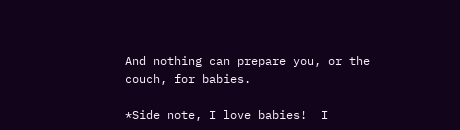And nothing can prepare you, or the couch, for babies.

*Side note, I love babies!  I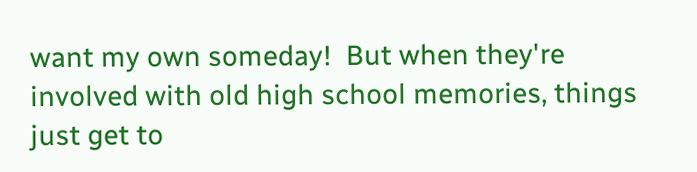want my own someday!  But when they're involved with old high school memories, things just get to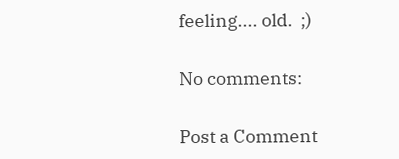feeling.... old.  ;)

No comments:

Post a Comment